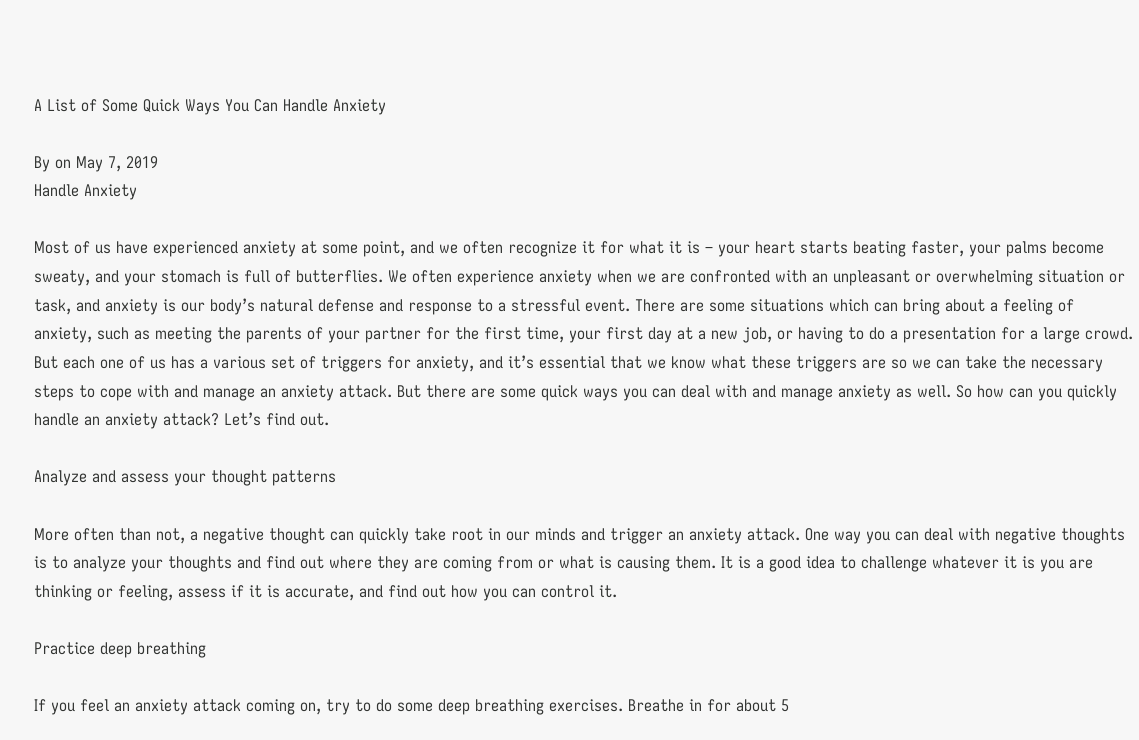A List of Some Quick Ways You Can Handle Anxiety

By on May 7, 2019
Handle Anxiety

Most of us have experienced anxiety at some point, and we often recognize it for what it is – your heart starts beating faster, your palms become sweaty, and your stomach is full of butterflies. We often experience anxiety when we are confronted with an unpleasant or overwhelming situation or task, and anxiety is our body’s natural defense and response to a stressful event. There are some situations which can bring about a feeling of anxiety, such as meeting the parents of your partner for the first time, your first day at a new job, or having to do a presentation for a large crowd. But each one of us has a various set of triggers for anxiety, and it’s essential that we know what these triggers are so we can take the necessary steps to cope with and manage an anxiety attack. But there are some quick ways you can deal with and manage anxiety as well. So how can you quickly handle an anxiety attack? Let’s find out.

Analyze and assess your thought patterns

More often than not, a negative thought can quickly take root in our minds and trigger an anxiety attack. One way you can deal with negative thoughts is to analyze your thoughts and find out where they are coming from or what is causing them. It is a good idea to challenge whatever it is you are thinking or feeling, assess if it is accurate, and find out how you can control it.

Practice deep breathing

If you feel an anxiety attack coming on, try to do some deep breathing exercises. Breathe in for about 5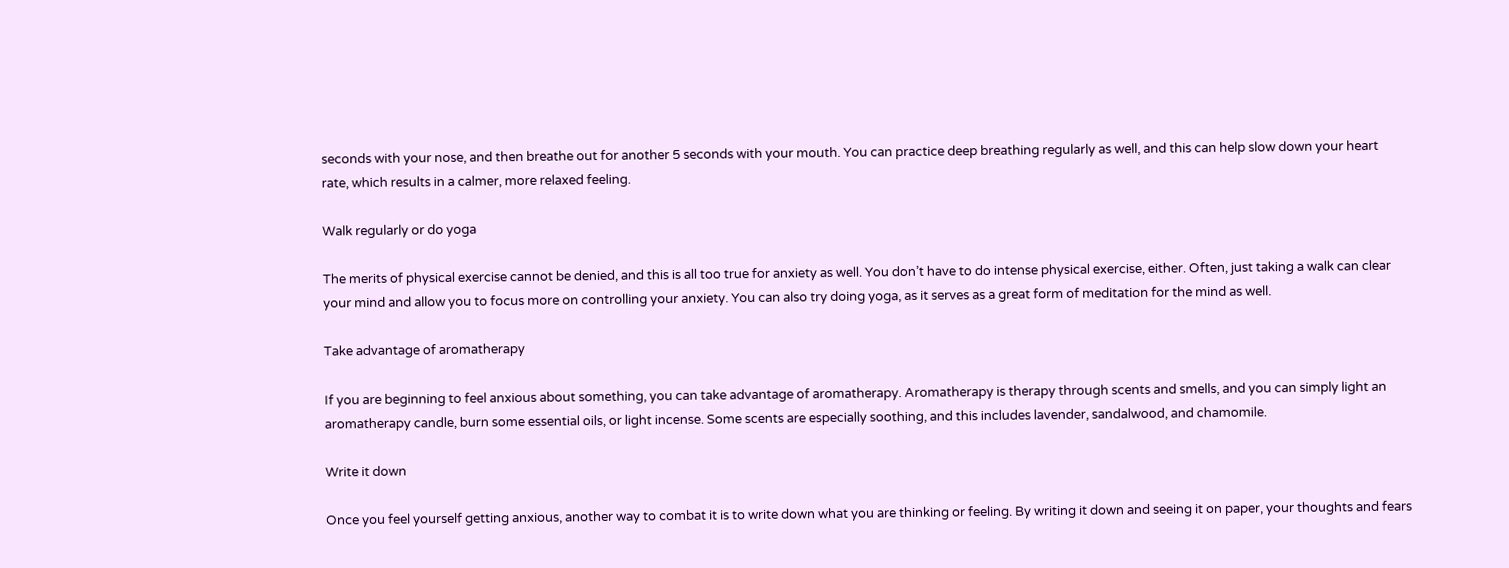seconds with your nose, and then breathe out for another 5 seconds with your mouth. You can practice deep breathing regularly as well, and this can help slow down your heart rate, which results in a calmer, more relaxed feeling.

Walk regularly or do yoga

The merits of physical exercise cannot be denied, and this is all too true for anxiety as well. You don’t have to do intense physical exercise, either. Often, just taking a walk can clear your mind and allow you to focus more on controlling your anxiety. You can also try doing yoga, as it serves as a great form of meditation for the mind as well.

Take advantage of aromatherapy

If you are beginning to feel anxious about something, you can take advantage of aromatherapy. Aromatherapy is therapy through scents and smells, and you can simply light an aromatherapy candle, burn some essential oils, or light incense. Some scents are especially soothing, and this includes lavender, sandalwood, and chamomile.

Write it down

Once you feel yourself getting anxious, another way to combat it is to write down what you are thinking or feeling. By writing it down and seeing it on paper, your thoughts and fears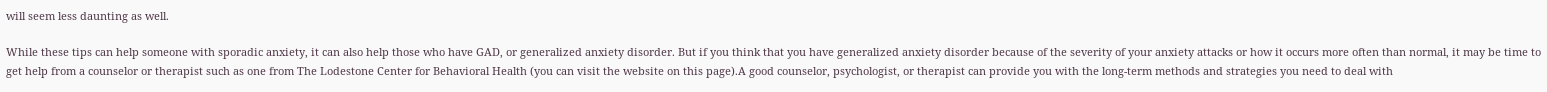will seem less daunting as well.

While these tips can help someone with sporadic anxiety, it can also help those who have GAD, or generalized anxiety disorder. But if you think that you have generalized anxiety disorder because of the severity of your anxiety attacks or how it occurs more often than normal, it may be time to get help from a counselor or therapist such as one from The Lodestone Center for Behavioral Health (you can visit the website on this page).A good counselor, psychologist, or therapist can provide you with the long-term methods and strategies you need to deal with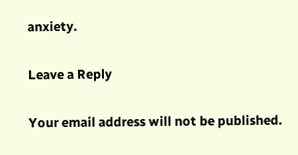anxiety.

Leave a Reply

Your email address will not be published.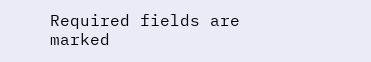Required fields are marked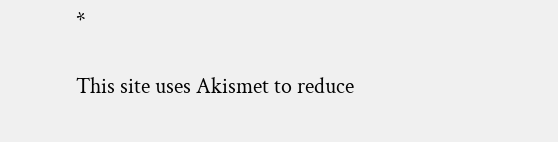*

This site uses Akismet to reduce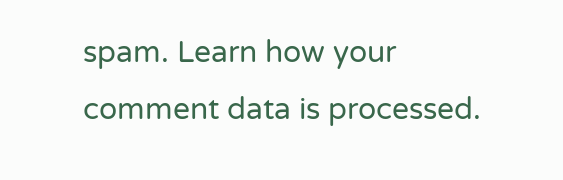spam. Learn how your comment data is processed.